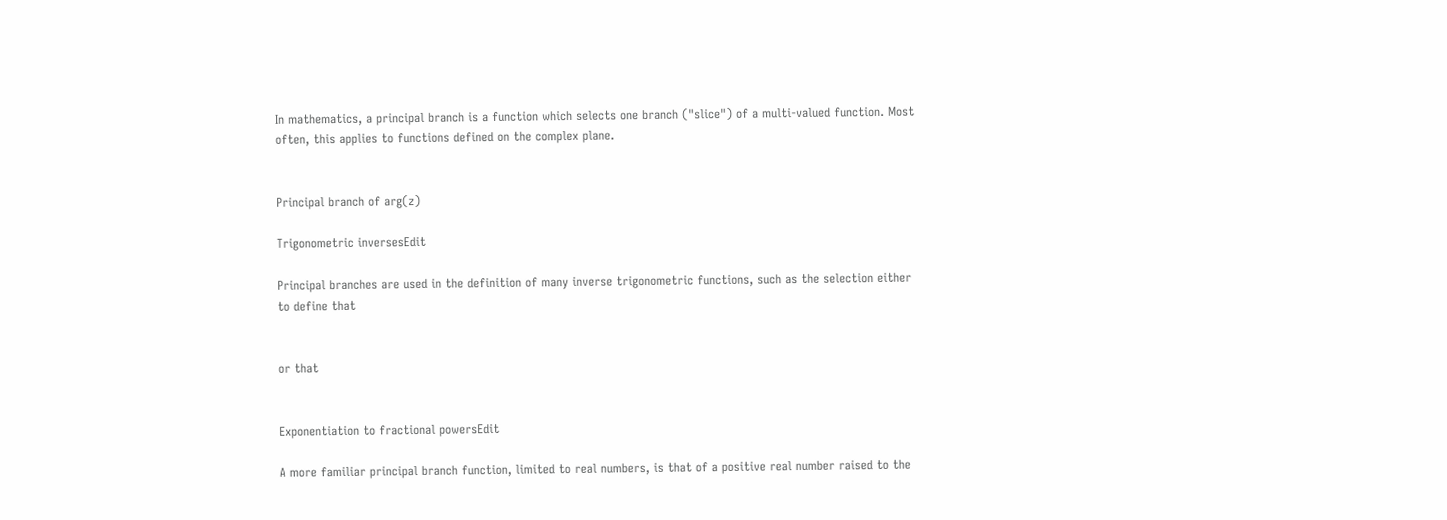In mathematics, a principal branch is a function which selects one branch ("slice") of a multi-valued function. Most often, this applies to functions defined on the complex plane.


Principal branch of arg(z)

Trigonometric inversesEdit

Principal branches are used in the definition of many inverse trigonometric functions, such as the selection either to define that


or that


Exponentiation to fractional powersEdit

A more familiar principal branch function, limited to real numbers, is that of a positive real number raised to the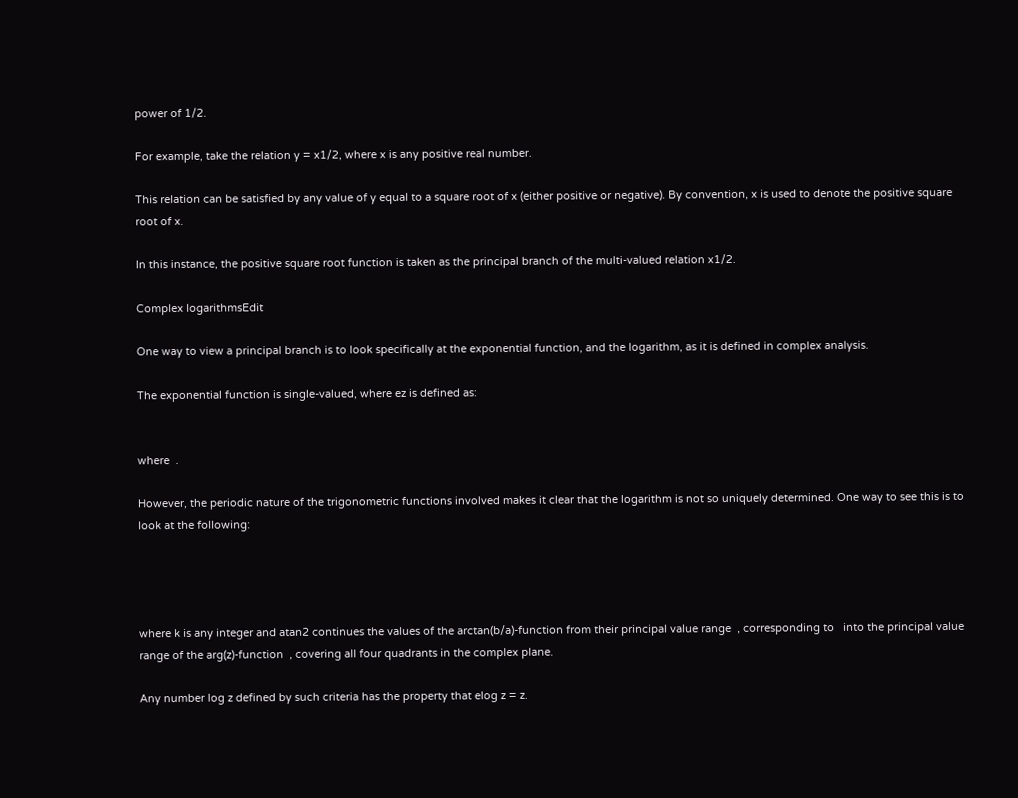power of 1/2.

For example, take the relation y = x1/2, where x is any positive real number.

This relation can be satisfied by any value of y equal to a square root of x (either positive or negative). By convention, x is used to denote the positive square root of x.

In this instance, the positive square root function is taken as the principal branch of the multi-valued relation x1/2.

Complex logarithmsEdit

One way to view a principal branch is to look specifically at the exponential function, and the logarithm, as it is defined in complex analysis.

The exponential function is single-valued, where ez is defined as:


where  .

However, the periodic nature of the trigonometric functions involved makes it clear that the logarithm is not so uniquely determined. One way to see this is to look at the following:




where k is any integer and atan2 continues the values of the arctan(b/a)-function from their principal value range  , corresponding to   into the principal value range of the arg(z)-function  , covering all four quadrants in the complex plane.

Any number log z defined by such criteria has the property that elog z = z.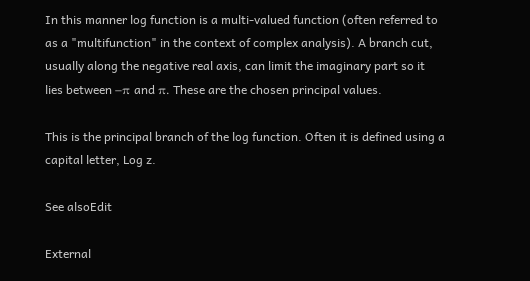In this manner log function is a multi-valued function (often referred to as a "multifunction" in the context of complex analysis). A branch cut, usually along the negative real axis, can limit the imaginary part so it lies between −π and π. These are the chosen principal values.

This is the principal branch of the log function. Often it is defined using a capital letter, Log z.

See alsoEdit

External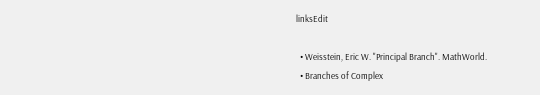linksEdit

  • Weisstein, Eric W. "Principal Branch". MathWorld.
  • Branches of Complex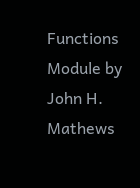Functions Module by John H. Mathews